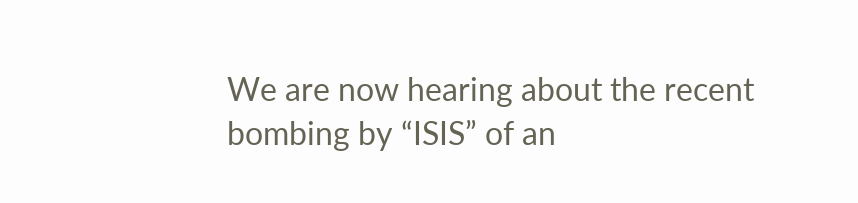We are now hearing about the recent bombing by “ISIS” of an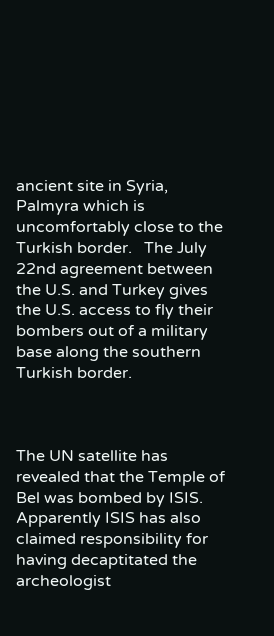ancient site in Syria, Palmyra which is uncomfortably close to the Turkish border.   The July 22nd agreement between the U.S. and Turkey gives the U.S. access to fly their bombers out of a military base along the southern Turkish border.



The UN satellite has revealed that the Temple of Bel was bombed by ISIS.  Apparently ISIS has also claimed responsibility for having decaptitated the archeologist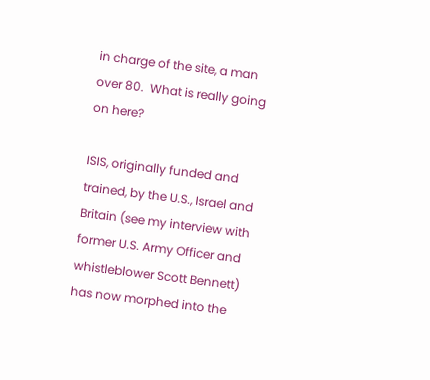in charge of the site, a man over 80.  What is really going on here?

ISIS, originally funded and trained, by the U.S., Israel and Britain (see my interview with former U.S. Army Officer and whistleblower Scott Bennett) has now morphed into the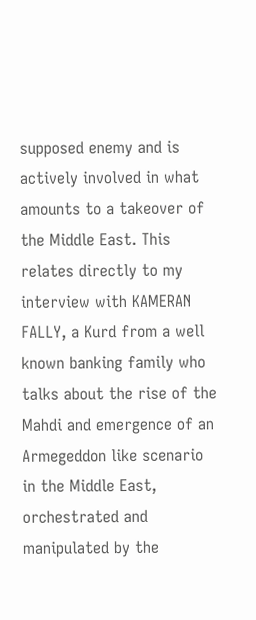supposed enemy and is actively involved in what amounts to a takeover of the Middle East. This relates directly to my interview with KAMERAN FALLY, a Kurd from a well known banking family who talks about the rise of the Mahdi and emergence of an Armegeddon like scenario in the Middle East, orchestrated and manipulated by the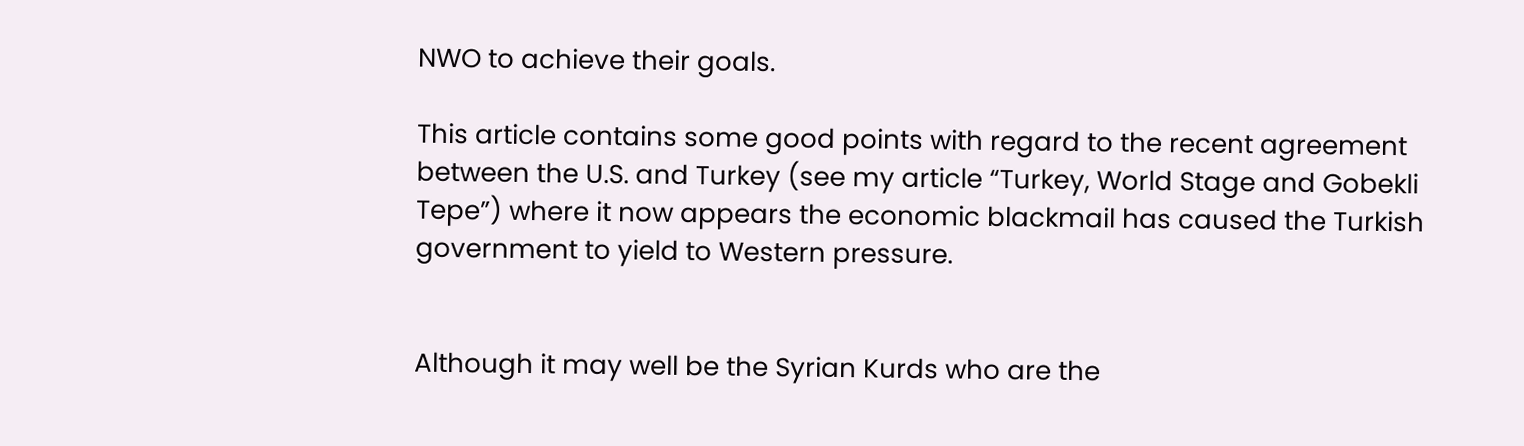NWO to achieve their goals.

This article contains some good points with regard to the recent agreement between the U.S. and Turkey (see my article “Turkey, World Stage and Gobekli Tepe”) where it now appears the economic blackmail has caused the Turkish government to yield to Western pressure.


Although it may well be the Syrian Kurds who are the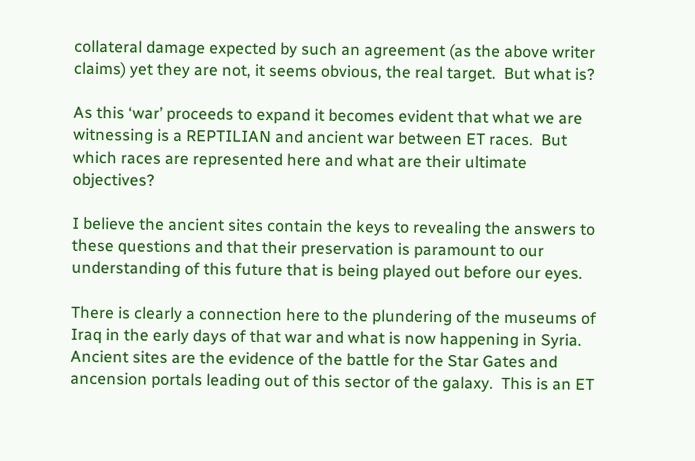collateral damage expected by such an agreement (as the above writer claims) yet they are not, it seems obvious, the real target.  But what is?

As this ‘war’ proceeds to expand it becomes evident that what we are witnessing is a REPTILIAN and ancient war between ET races.  But which races are represented here and what are their ultimate objectives?

I believe the ancient sites contain the keys to revealing the answers to these questions and that their preservation is paramount to our understanding of this future that is being played out before our eyes.

There is clearly a connection here to the plundering of the museums of Iraq in the early days of that war and what is now happening in Syria.  Ancient sites are the evidence of the battle for the Star Gates and ancension portals leading out of this sector of the galaxy.  This is an ET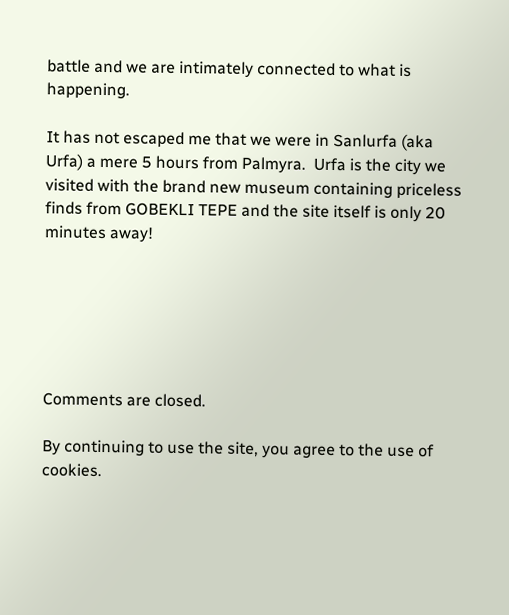battle and we are intimately connected to what is happening.

It has not escaped me that we were in Sanlurfa (aka Urfa) a mere 5 hours from Palmyra.  Urfa is the city we visited with the brand new museum containing priceless finds from GOBEKLI TEPE and the site itself is only 20 minutes away!






Comments are closed.

By continuing to use the site, you agree to the use of cookies.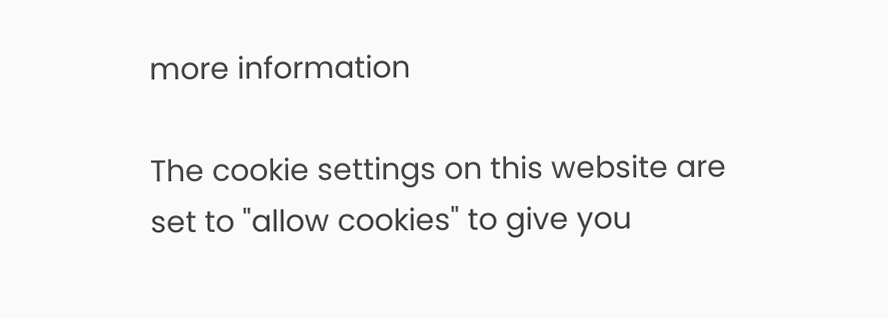more information

The cookie settings on this website are set to "allow cookies" to give you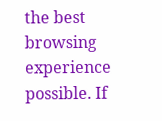the best browsing experience possible. If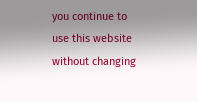you continue to use this website without changing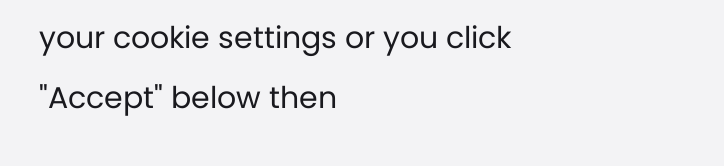your cookie settings or you click "Accept" below then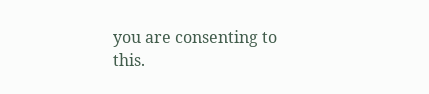you are consenting to this.